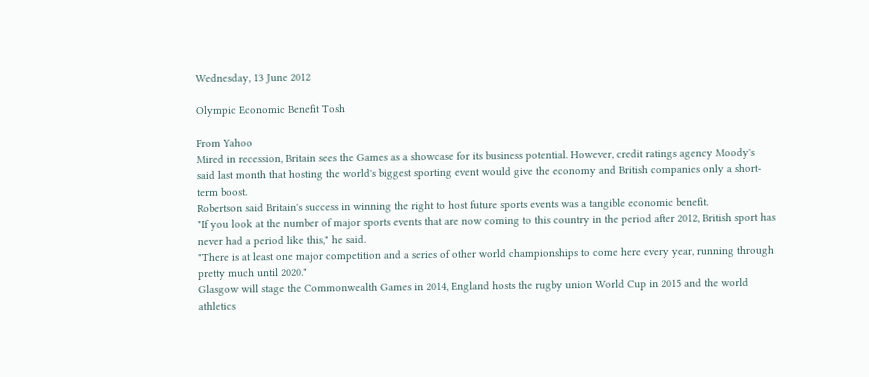Wednesday, 13 June 2012

Olympic Economic Benefit Tosh

From Yahoo
Mired in recession, Britain sees the Games as a showcase for its business potential. However, credit ratings agency Moody's said last month that hosting the world's biggest sporting event would give the economy and British companies only a short-term boost.
Robertson said Britain's success in winning the right to host future sports events was a tangible economic benefit.
"If you look at the number of major sports events that are now coming to this country in the period after 2012, British sport has never had a period like this," he said.
"There is at least one major competition and a series of other world championships to come here every year, running through pretty much until 2020."
Glasgow will stage the Commonwealth Games in 2014, England hosts the rugby union World Cup in 2015 and the world athletics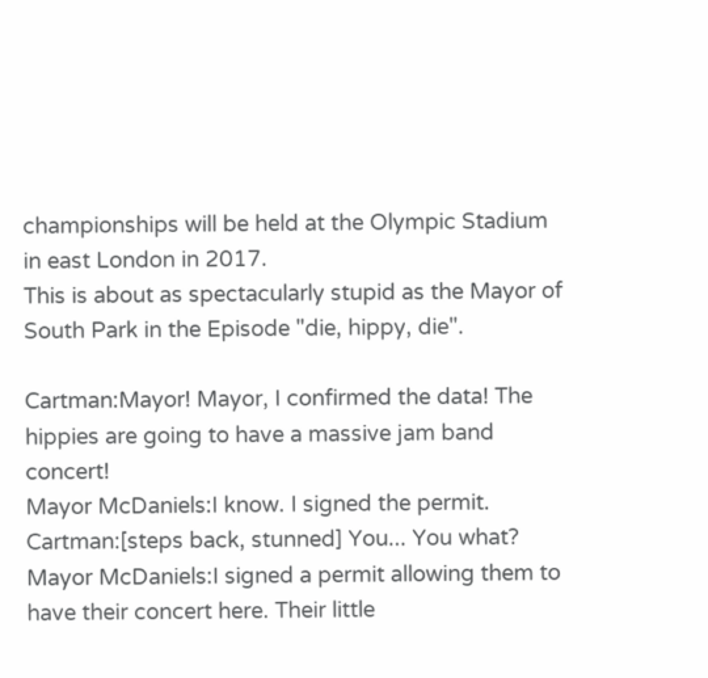championships will be held at the Olympic Stadium in east London in 2017.
This is about as spectacularly stupid as the Mayor of South Park in the Episode "die, hippy, die".

Cartman:Mayor! Mayor, I confirmed the data! The hippies are going to have a massive jam band concert!
Mayor McDaniels:I know. I signed the permit.
Cartman:[steps back, stunned] You... You what?
Mayor McDaniels:I signed a permit allowing them to have their concert here. Their little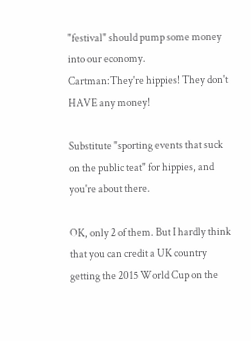"festival" should pump some money into our economy.
Cartman:They're hippies! They don't HAVE any money!

Substitute "sporting events that suck on the public teat" for hippies, and you're about there.

OK, only 2 of them. But I hardly think that you can credit a UK country getting the 2015 World Cup on the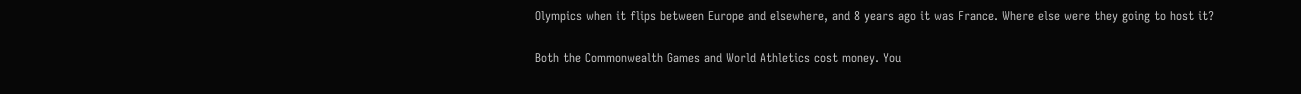Olympics when it flips between Europe and elsewhere, and 8 years ago it was France. Where else were they going to host it?

Both the Commonwealth Games and World Athletics cost money. You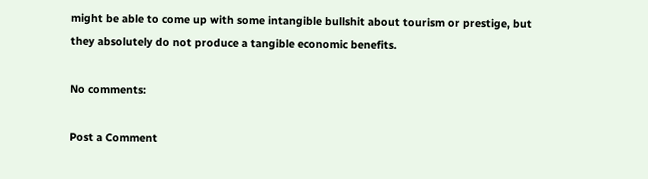might be able to come up with some intangible bullshit about tourism or prestige, but they absolutely do not produce a tangible economic benefits.

No comments:

Post a Comment